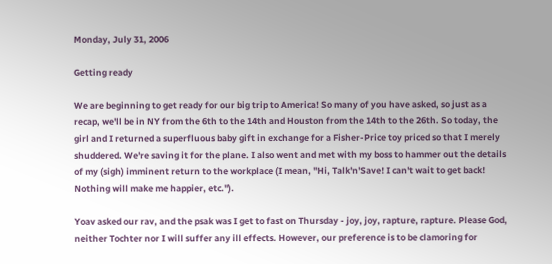Monday, July 31, 2006

Getting ready

We are beginning to get ready for our big trip to America! So many of you have asked, so just as a recap, we'll be in NY from the 6th to the 14th and Houston from the 14th to the 26th. So today, the girl and I returned a superfluous baby gift in exchange for a Fisher-Price toy priced so that I merely shuddered. We're saving it for the plane. I also went and met with my boss to hammer out the details of my (sigh) imminent return to the workplace (I mean, "Hi, Talk'n'Save! I can't wait to get back! Nothing will make me happier, etc.").

Yoav asked our rav, and the psak was I get to fast on Thursday - joy, joy, rapture, rapture. Please God, neither Tochter nor I will suffer any ill effects. However, our preference is to be clamoring for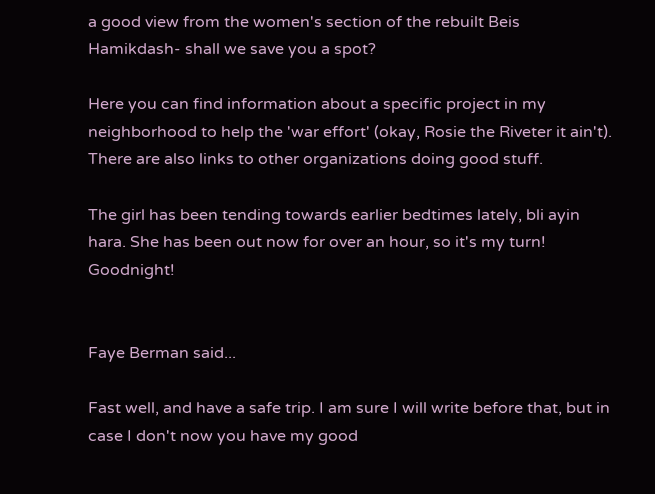a good view from the women's section of the rebuilt Beis Hamikdash- shall we save you a spot?

Here you can find information about a specific project in my neighborhood to help the 'war effort' (okay, Rosie the Riveter it ain't). There are also links to other organizations doing good stuff.

The girl has been tending towards earlier bedtimes lately, bli ayin hara. She has been out now for over an hour, so it's my turn! Goodnight!


Faye Berman said...

Fast well, and have a safe trip. I am sure I will write before that, but in case I don't now you have my good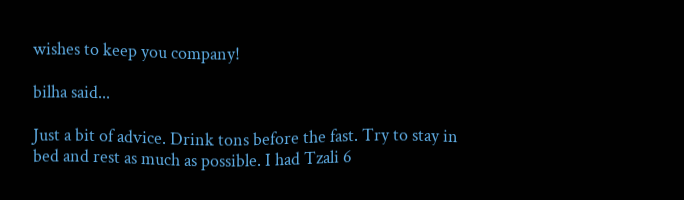wishes to keep you company!

bilha said...

Just a bit of advice. Drink tons before the fast. Try to stay in bed and rest as much as possible. I had Tzali 6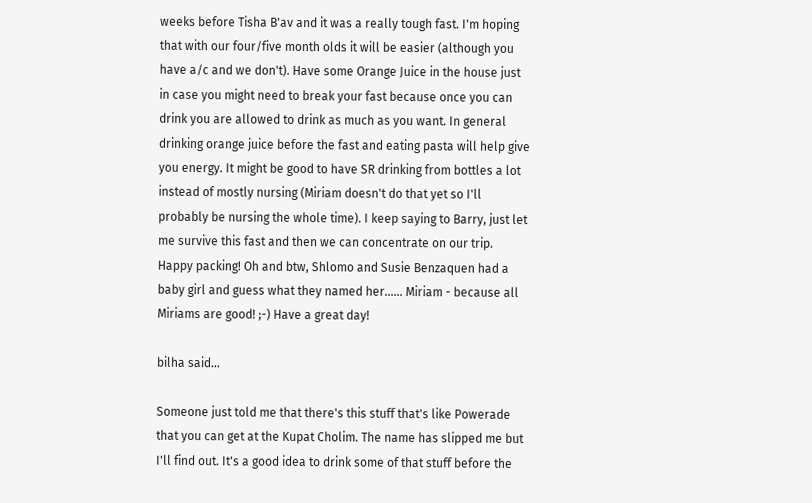weeks before Tisha B'av and it was a really tough fast. I'm hoping that with our four/five month olds it will be easier (although you have a/c and we don't). Have some Orange Juice in the house just in case you might need to break your fast because once you can drink you are allowed to drink as much as you want. In general drinking orange juice before the fast and eating pasta will help give you energy. It might be good to have SR drinking from bottles a lot instead of mostly nursing (Miriam doesn't do that yet so I'll probably be nursing the whole time). I keep saying to Barry, just let me survive this fast and then we can concentrate on our trip. Happy packing! Oh and btw, Shlomo and Susie Benzaquen had a baby girl and guess what they named her...... Miriam - because all Miriams are good! ;-) Have a great day!

bilha said...

Someone just told me that there's this stuff that's like Powerade that you can get at the Kupat Cholim. The name has slipped me but I'll find out. It's a good idea to drink some of that stuff before the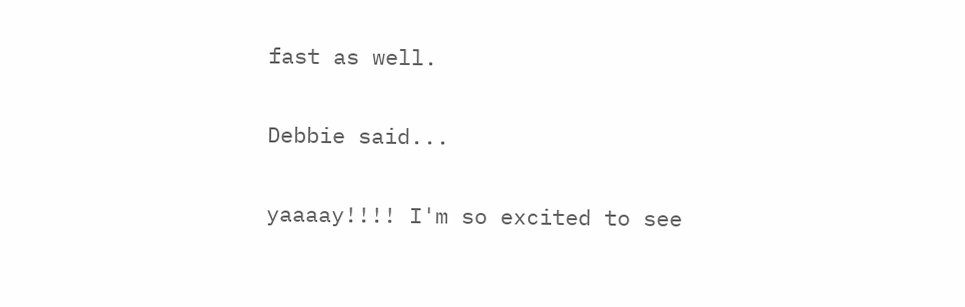fast as well.

Debbie said...

yaaaay!!!! I'm so excited to see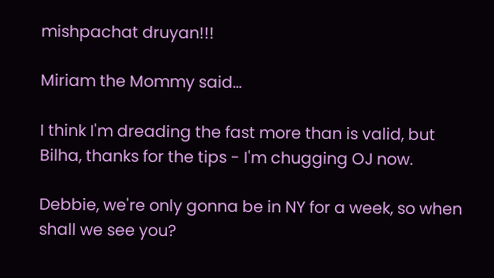mishpachat druyan!!!

Miriam the Mommy said...

I think I'm dreading the fast more than is valid, but Bilha, thanks for the tips - I'm chugging OJ now.

Debbie, we're only gonna be in NY for a week, so when shall we see you?